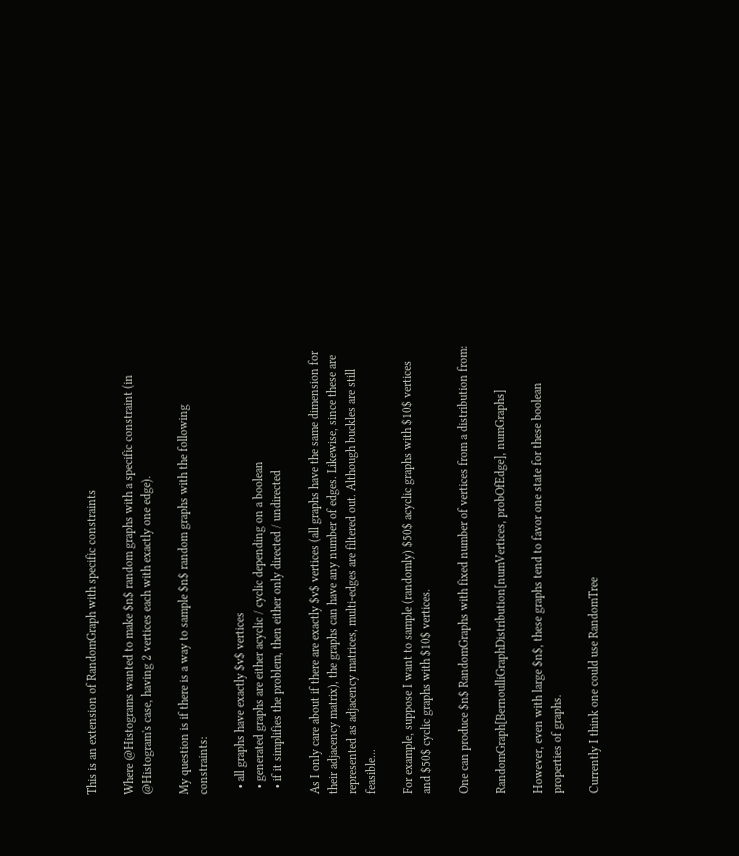This is an extension of RandomGraph with specific constraints

Where @Histograms wanted to make $n$ random graphs with a specific constraint (in @Histogram's case, having 2 vertices each with exactly one edge).

My question is if there is a way to sample $n$ random graphs with the following constraints:

  • all graphs have exactly $v$ vertices
  • generated graphs are either acyclic / cyclic depending on a boolean
  • if it simplifies the problem, then either only directed / undirected

As I only care about if there are exactly $v$ vertices (all graphs have the same dimension for their adjacency matrix), the graphs can have any number of edges. Likewise, since these are represented as adjacency matrices, multi-edges are filtered out. Although buckles are still feasible...

For example, suppose I want to sample (randomly) $50$ acyclic graphs with $10$ vertices and $50$ cyclic graphs with $10$ vertices.

One can produce $n$ RandomGraphs with fixed number of vertices from a distribution from:

RandomGraph[BernoulliGraphDistribution[numVertices, probOfEdge], numGraphs]

However, even with large $n$, these graphs tend to favor one state for these boolean properties of graphs.

Currently I think one could use RandomTree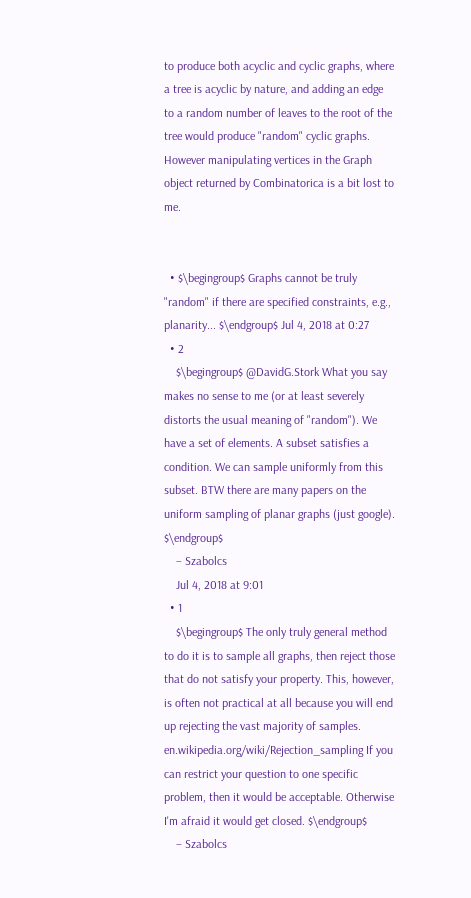to produce both acyclic and cyclic graphs, where a tree is acyclic by nature, and adding an edge to a random number of leaves to the root of the tree would produce "random" cyclic graphs. However manipulating vertices in the Graph object returned by Combinatorica is a bit lost to me.


  • $\begingroup$ Graphs cannot be truly "random" if there are specified constraints, e.g., planarity... $\endgroup$ Jul 4, 2018 at 0:27
  • 2
    $\begingroup$ @DavidG.Stork What you say makes no sense to me (or at least severely distorts the usual meaning of "random"). We have a set of elements. A subset satisfies a condition. We can sample uniformly from this subset. BTW there are many papers on the uniform sampling of planar graphs (just google). $\endgroup$
    – Szabolcs
    Jul 4, 2018 at 9:01
  • 1
    $\begingroup$ The only truly general method to do it is to sample all graphs, then reject those that do not satisfy your property. This, however, is often not practical at all because you will end up rejecting the vast majority of samples. en.wikipedia.org/wiki/Rejection_sampling If you can restrict your question to one specific problem, then it would be acceptable. Otherwise I'm afraid it would get closed. $\endgroup$
    – Szabolcs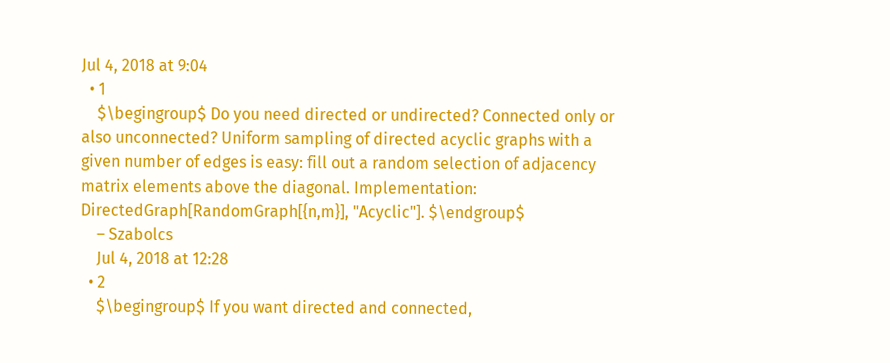Jul 4, 2018 at 9:04
  • 1
    $\begingroup$ Do you need directed or undirected? Connected only or also unconnected? Uniform sampling of directed acyclic graphs with a given number of edges is easy: fill out a random selection of adjacency matrix elements above the diagonal. Implementation: DirectedGraph[RandomGraph[{n,m}], "Acyclic"]. $\endgroup$
    – Szabolcs
    Jul 4, 2018 at 12:28
  • 2
    $\begingroup$ If you want directed and connected,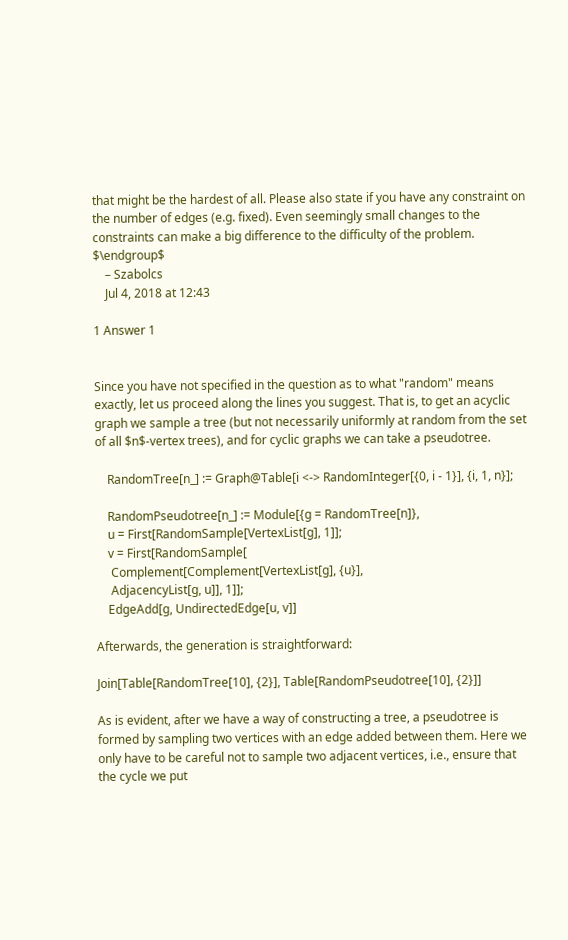that might be the hardest of all. Please also state if you have any constraint on the number of edges (e.g. fixed). Even seemingly small changes to the constraints can make a big difference to the difficulty of the problem. $\endgroup$
    – Szabolcs
    Jul 4, 2018 at 12:43

1 Answer 1


Since you have not specified in the question as to what "random" means exactly, let us proceed along the lines you suggest. That is, to get an acyclic graph we sample a tree (but not necessarily uniformly at random from the set of all $n$-vertex trees), and for cyclic graphs we can take a pseudotree.

    RandomTree[n_] := Graph@Table[i <-> RandomInteger[{0, i - 1}], {i, 1, n}];

    RandomPseudotree[n_] := Module[{g = RandomTree[n]},
    u = First[RandomSample[VertexList[g], 1]];
    v = First[RandomSample[
     Complement[Complement[VertexList[g], {u}],
     AdjacencyList[g, u]], 1]];
    EdgeAdd[g, UndirectedEdge[u, v]]

Afterwards, the generation is straightforward:

Join[Table[RandomTree[10], {2}], Table[RandomPseudotree[10], {2}]]

As is evident, after we have a way of constructing a tree, a pseudotree is formed by sampling two vertices with an edge added between them. Here we only have to be careful not to sample two adjacent vertices, i.e., ensure that the cycle we put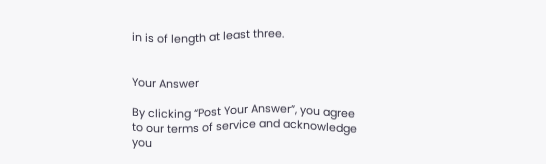in is of length at least three.


Your Answer

By clicking “Post Your Answer”, you agree to our terms of service and acknowledge you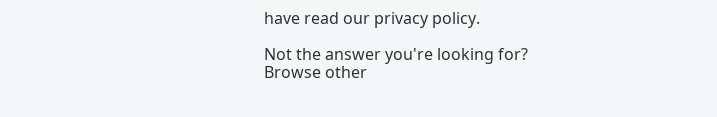have read our privacy policy.

Not the answer you're looking for? Browse other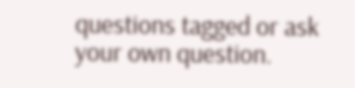questions tagged or ask your own question.